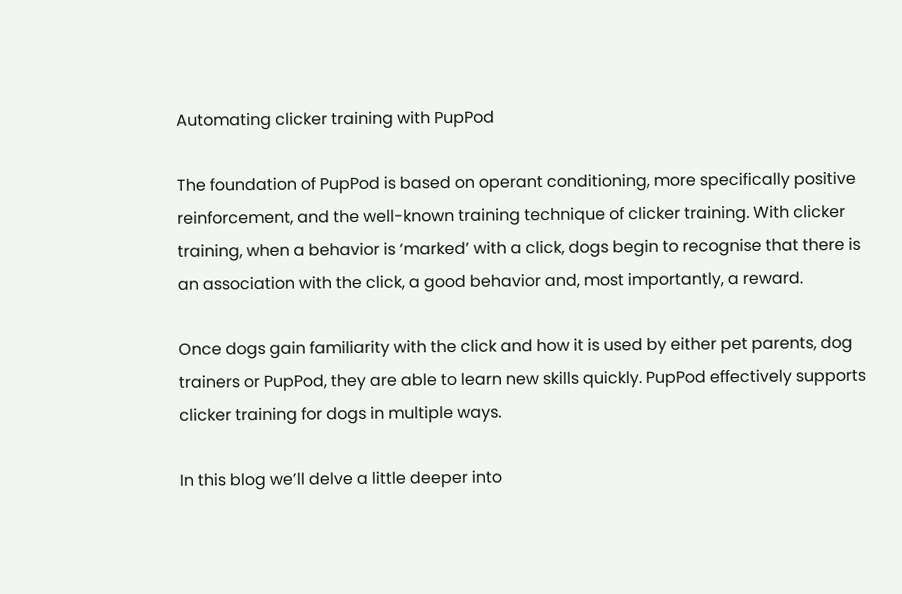Automating clicker training with PupPod

The foundation of PupPod is based on operant conditioning, more specifically positive reinforcement, and the well-known training technique of clicker training. With clicker training, when a behavior is ‘marked’ with a click, dogs begin to recognise that there is an association with the click, a good behavior and, most importantly, a reward.

Once dogs gain familiarity with the click and how it is used by either pet parents, dog trainers or PupPod, they are able to learn new skills quickly. PupPod effectively supports clicker training for dogs in multiple ways.

In this blog we’ll delve a little deeper into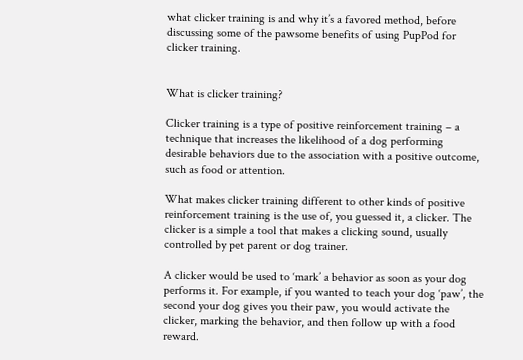what clicker training is and why it’s a favored method, before discussing some of the pawsome benefits of using PupPod for clicker training.


What is clicker training?

Clicker training is a type of positive reinforcement training – a technique that increases the likelihood of a dog performing desirable behaviors due to the association with a positive outcome, such as food or attention.

What makes clicker training different to other kinds of positive reinforcement training is the use of, you guessed it, a clicker. The clicker is a simple a tool that makes a clicking sound, usually controlled by pet parent or dog trainer.

A clicker would be used to ‘mark’ a behavior as soon as your dog performs it. For example, if you wanted to teach your dog ‘paw’, the second your dog gives you their paw, you would activate the clicker, marking the behavior, and then follow up with a food reward.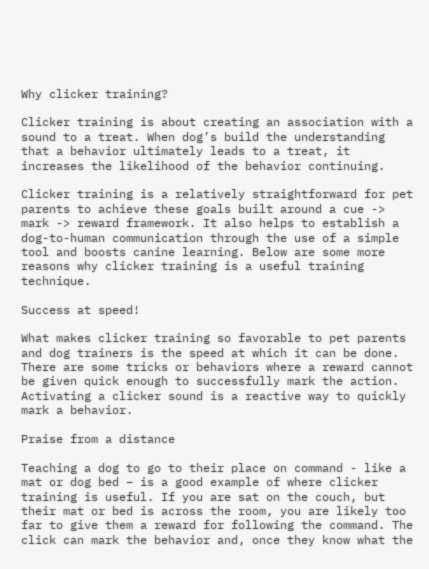Why clicker training?

Clicker training is about creating an association with a sound to a treat. When dog’s build the understanding that a behavior ultimately leads to a treat, it increases the likelihood of the behavior continuing.

Clicker training is a relatively straightforward for pet parents to achieve these goals built around a cue -> mark -> reward framework. It also helps to establish a dog-to-human communication through the use of a simple tool and boosts canine learning. Below are some more reasons why clicker training is a useful training technique.

Success at speed!

What makes clicker training so favorable to pet parents and dog trainers is the speed at which it can be done. There are some tricks or behaviors where a reward cannot be given quick enough to successfully mark the action. Activating a clicker sound is a reactive way to quickly mark a behavior.

Praise from a distance

Teaching a dog to go to their place on command - like a mat or dog bed – is a good example of where clicker training is useful. If you are sat on the couch, but their mat or bed is across the room, you are likely too far to give them a reward for following the command. The click can mark the behavior and, once they know what the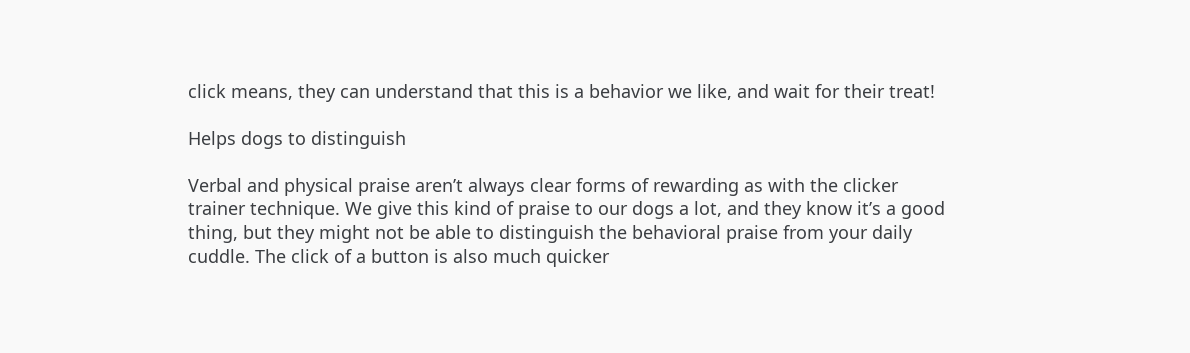click means, they can understand that this is a behavior we like, and wait for their treat!

Helps dogs to distinguish

Verbal and physical praise aren’t always clear forms of rewarding as with the clicker trainer technique. We give this kind of praise to our dogs a lot, and they know it’s a good thing, but they might not be able to distinguish the behavioral praise from your daily cuddle. The click of a button is also much quicker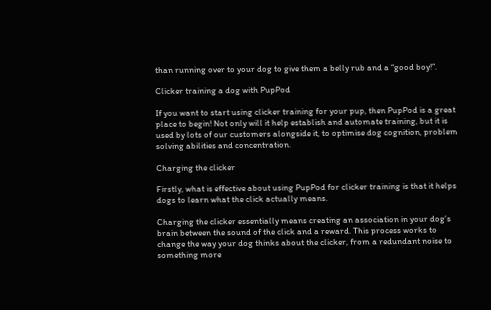than running over to your dog to give them a belly rub and a “good boy!”.

Clicker training a dog with PupPod

If you want to start using clicker training for your pup, then PupPod is a great place to begin! Not only will it help establish and automate training, but it is used by lots of our customers alongside it, to optimise dog cognition, problem solving abilities and concentration.

Charging the clicker

Firstly, what is effective about using PupPod for clicker training is that it helps dogs to learn what the click actually means.

Charging the clicker essentially means creating an association in your dog’s brain between the sound of the click and a reward. This process works to change the way your dog thinks about the clicker, from a redundant noise to something more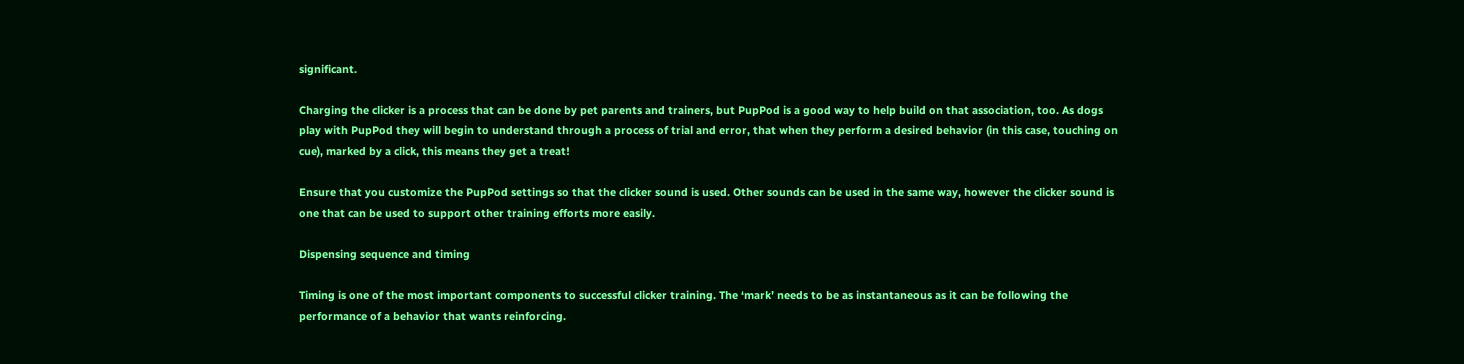significant.

Charging the clicker is a process that can be done by pet parents and trainers, but PupPod is a good way to help build on that association, too. As dogs play with PupPod they will begin to understand through a process of trial and error, that when they perform a desired behavior (in this case, touching on cue), marked by a click, this means they get a treat!

Ensure that you customize the PupPod settings so that the clicker sound is used. Other sounds can be used in the same way, however the clicker sound is one that can be used to support other training efforts more easily.

Dispensing sequence and timing

Timing is one of the most important components to successful clicker training. The ‘mark’ needs to be as instantaneous as it can be following the performance of a behavior that wants reinforcing.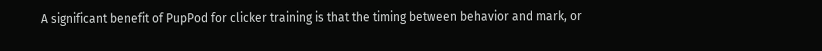A significant benefit of PupPod for clicker training is that the timing between behavior and mark, or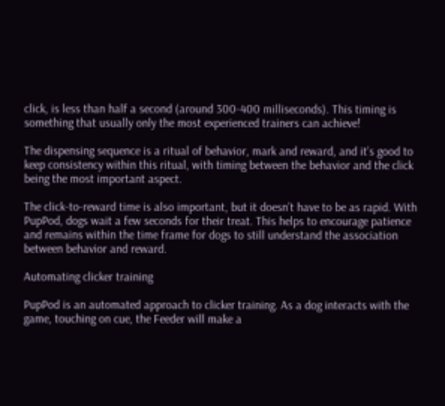click, is less than half a second (around 300-400 milliseconds). This timing is something that usually only the most experienced trainers can achieve!

The dispensing sequence is a ritual of behavior, mark and reward, and it’s good to keep consistency within this ritual, with timing between the behavior and the click being the most important aspect.

The click-to-reward time is also important, but it doesn’t have to be as rapid. With PupPod, dogs wait a few seconds for their treat. This helps to encourage patience and remains within the time frame for dogs to still understand the association between behavior and reward.

Automating clicker training

PupPod is an automated approach to clicker training. As a dog interacts with the game, touching on cue, the Feeder will make a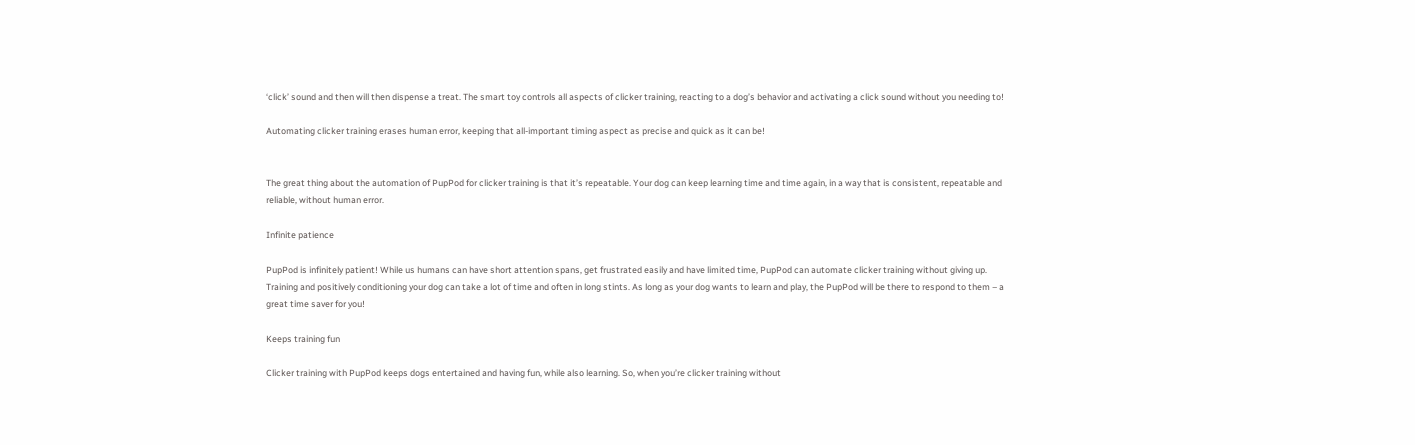‘click’ sound and then will then dispense a treat. The smart toy controls all aspects of clicker training, reacting to a dog’s behavior and activating a click sound without you needing to!

Automating clicker training erases human error, keeping that all-important timing aspect as precise and quick as it can be!


The great thing about the automation of PupPod for clicker training is that it’s repeatable. Your dog can keep learning time and time again, in a way that is consistent, repeatable and reliable, without human error.

Infinite patience

PupPod is infinitely patient! While us humans can have short attention spans, get frustrated easily and have limited time, PupPod can automate clicker training without giving up. Training and positively conditioning your dog can take a lot of time and often in long stints. As long as your dog wants to learn and play, the PupPod will be there to respond to them – a great time saver for you!

Keeps training fun

Clicker training with PupPod keeps dogs entertained and having fun, while also learning. So, when you’re clicker training without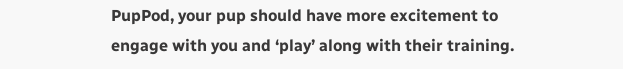PupPod, your pup should have more excitement to engage with you and ‘play’ along with their training.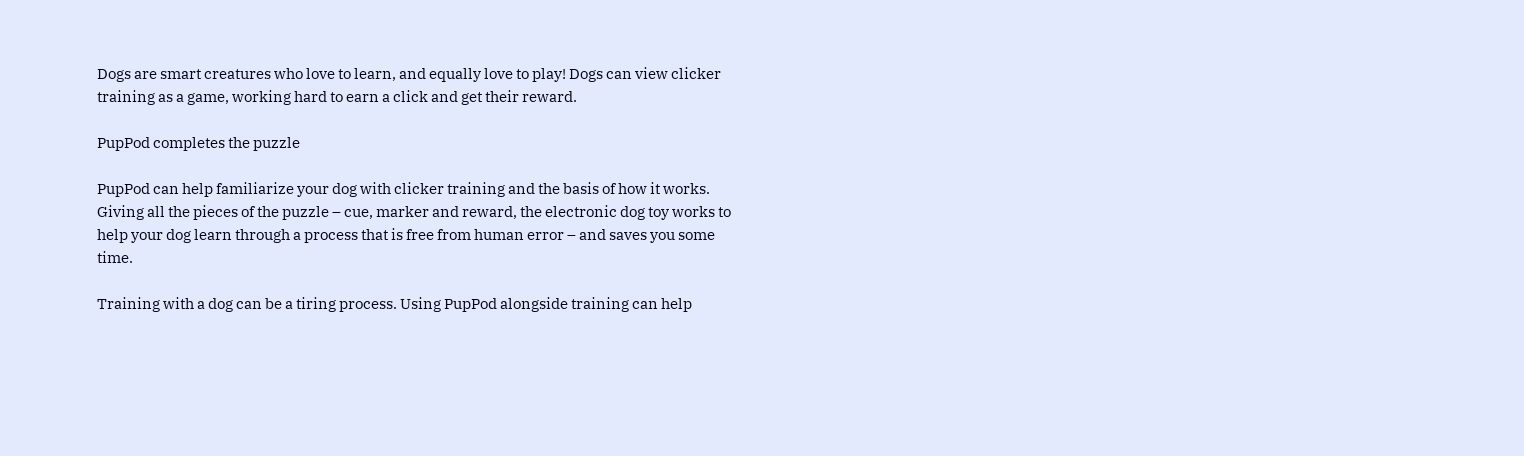Dogs are smart creatures who love to learn, and equally love to play! Dogs can view clicker training as a game, working hard to earn a click and get their reward.

PupPod completes the puzzle

PupPod can help familiarize your dog with clicker training and the basis of how it works. Giving all the pieces of the puzzle – cue, marker and reward, the electronic dog toy works to help your dog learn through a process that is free from human error – and saves you some time.

Training with a dog can be a tiring process. Using PupPod alongside training can help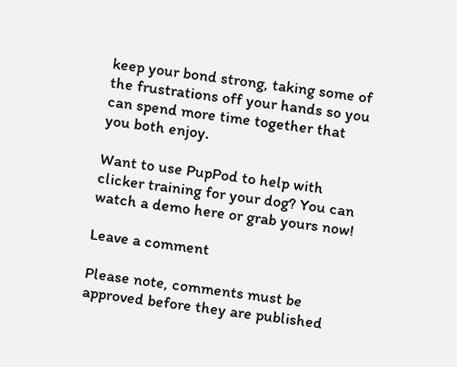keep your bond strong, taking some of the frustrations off your hands so you can spend more time together that you both enjoy.

Want to use PupPod to help with clicker training for your dog? You can watch a demo here or grab yours now!

Leave a comment

Please note, comments must be approved before they are published